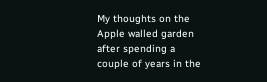My thoughts on the Apple walled garden after spending a couple of years in the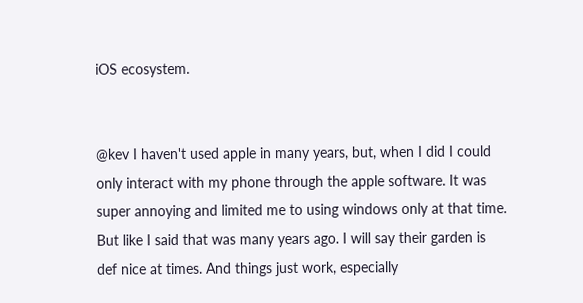iOS ecosystem.


@kev I haven't used apple in many years, but, when I did I could only interact with my phone through the apple software. It was super annoying and limited me to using windows only at that time. But like I said that was many years ago. I will say their garden is def nice at times. And things just work, especially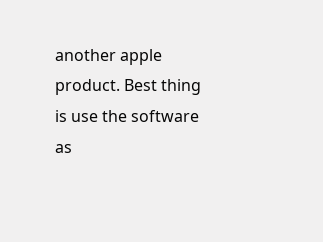another apple product. Best thing is use the software as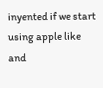inyented if we start using apple like and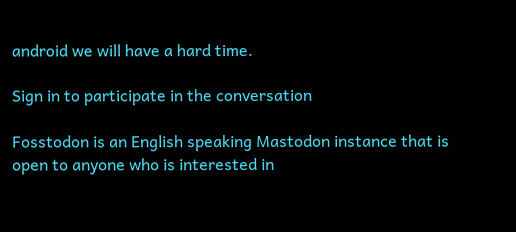android we will have a hard time.

Sign in to participate in the conversation

Fosstodon is an English speaking Mastodon instance that is open to anyone who is interested in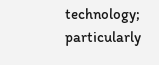technology; particularly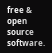free & open source software.